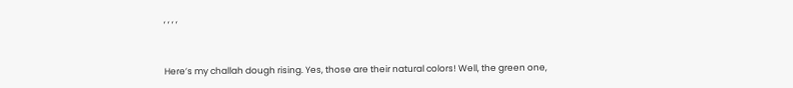, , , ,


Here’s my challah dough rising. Yes, those are their natural colors! Well, the green one,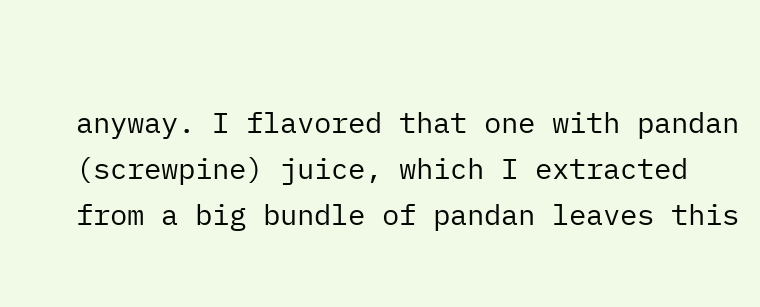anyway. I flavored that one with pandan (screwpine) juice, which I extracted from a big bundle of pandan leaves this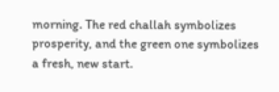morning. The red challah symbolizes prosperity, and the green one symbolizes a fresh, new start.